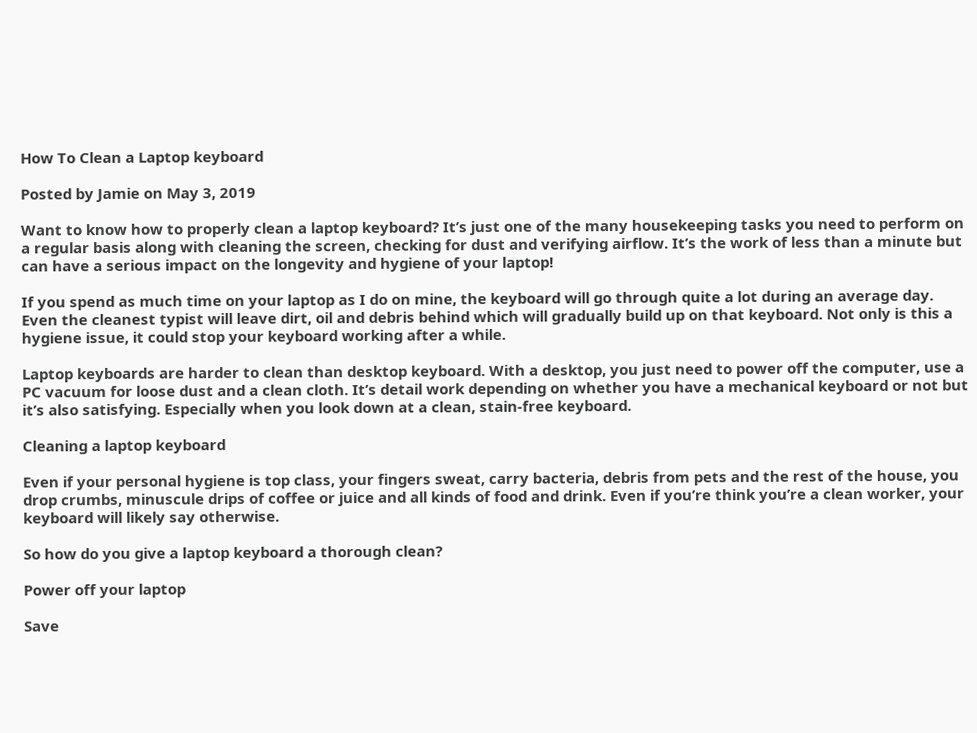How To Clean a Laptop keyboard

Posted by Jamie on May 3, 2019

Want to know how to properly clean a laptop keyboard? It’s just one of the many housekeeping tasks you need to perform on a regular basis along with cleaning the screen, checking for dust and verifying airflow. It’s the work of less than a minute but can have a serious impact on the longevity and hygiene of your laptop!

If you spend as much time on your laptop as I do on mine, the keyboard will go through quite a lot during an average day. Even the cleanest typist will leave dirt, oil and debris behind which will gradually build up on that keyboard. Not only is this a hygiene issue, it could stop your keyboard working after a while.

Laptop keyboards are harder to clean than desktop keyboard. With a desktop, you just need to power off the computer, use a PC vacuum for loose dust and a clean cloth. It’s detail work depending on whether you have a mechanical keyboard or not but it’s also satisfying. Especially when you look down at a clean, stain-free keyboard.

Cleaning a laptop keyboard

Even if your personal hygiene is top class, your fingers sweat, carry bacteria, debris from pets and the rest of the house, you drop crumbs, minuscule drips of coffee or juice and all kinds of food and drink. Even if you’re think you’re a clean worker, your keyboard will likely say otherwise.

So how do you give a laptop keyboard a thorough clean?

Power off your laptop

Save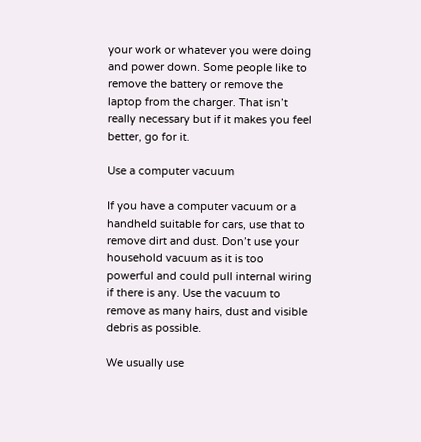your work or whatever you were doing and power down. Some people like to remove the battery or remove the laptop from the charger. That isn’t really necessary but if it makes you feel better, go for it.

Use a computer vacuum

If you have a computer vacuum or a handheld suitable for cars, use that to remove dirt and dust. Don’t use your household vacuum as it is too powerful and could pull internal wiring if there is any. Use the vacuum to remove as many hairs, dust and visible debris as possible.

We usually use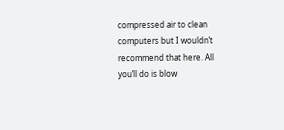compressed air to clean computers but I wouldn’t recommend that here. All you’ll do is blow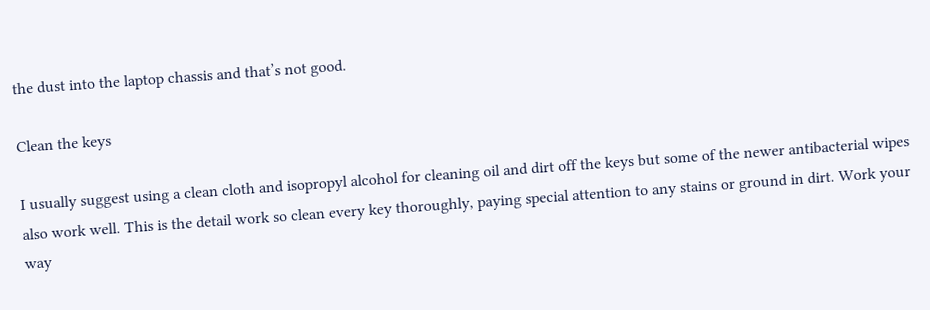the dust into the laptop chassis and that’s not good.

Clean the keys

I usually suggest using a clean cloth and isopropyl alcohol for cleaning oil and dirt off the keys but some of the newer antibacterial wipes also work well. This is the detail work so clean every key thoroughly, paying special attention to any stains or ground in dirt. Work your way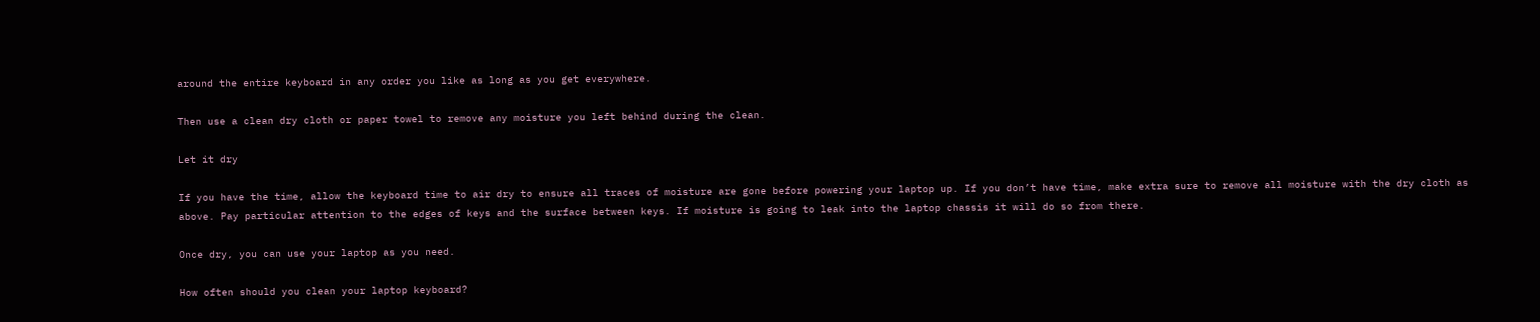around the entire keyboard in any order you like as long as you get everywhere.

Then use a clean dry cloth or paper towel to remove any moisture you left behind during the clean.

Let it dry

If you have the time, allow the keyboard time to air dry to ensure all traces of moisture are gone before powering your laptop up. If you don’t have time, make extra sure to remove all moisture with the dry cloth as above. Pay particular attention to the edges of keys and the surface between keys. If moisture is going to leak into the laptop chassis it will do so from there.

Once dry, you can use your laptop as you need.

How often should you clean your laptop keyboard?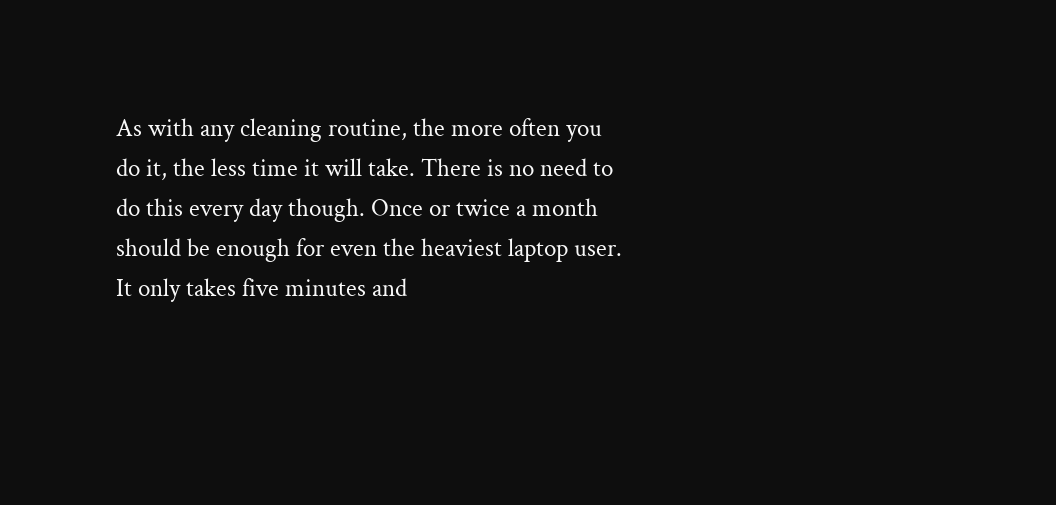As with any cleaning routine, the more often you do it, the less time it will take. There is no need to do this every day though. Once or twice a month should be enough for even the heaviest laptop user. It only takes five minutes and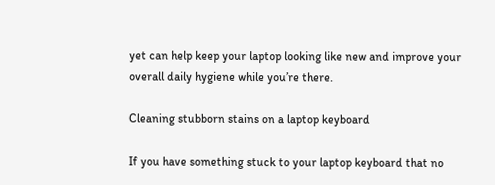yet can help keep your laptop looking like new and improve your overall daily hygiene while you’re there.

Cleaning stubborn stains on a laptop keyboard

If you have something stuck to your laptop keyboard that no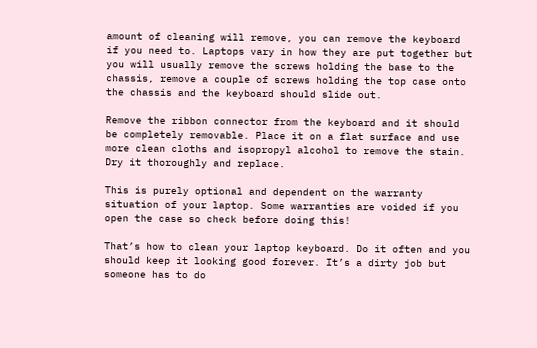amount of cleaning will remove, you can remove the keyboard if you need to. Laptops vary in how they are put together but you will usually remove the screws holding the base to the chassis, remove a couple of screws holding the top case onto the chassis and the keyboard should slide out.

Remove the ribbon connector from the keyboard and it should be completely removable. Place it on a flat surface and use more clean cloths and isopropyl alcohol to remove the stain. Dry it thoroughly and replace.

This is purely optional and dependent on the warranty situation of your laptop. Some warranties are voided if you open the case so check before doing this!

That’s how to clean your laptop keyboard. Do it often and you should keep it looking good forever. It’s a dirty job but someone has to do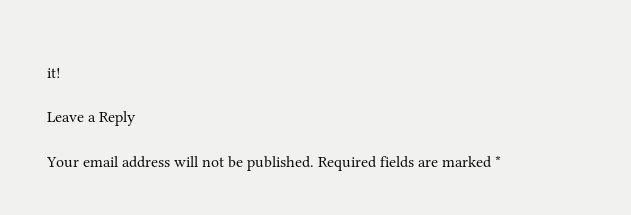it!

Leave a Reply

Your email address will not be published. Required fields are marked *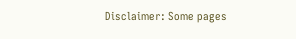Disclaimer: Some pages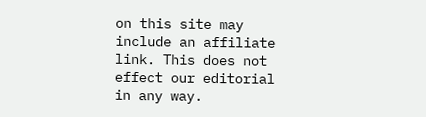on this site may include an affiliate link. This does not effect our editorial in any way.